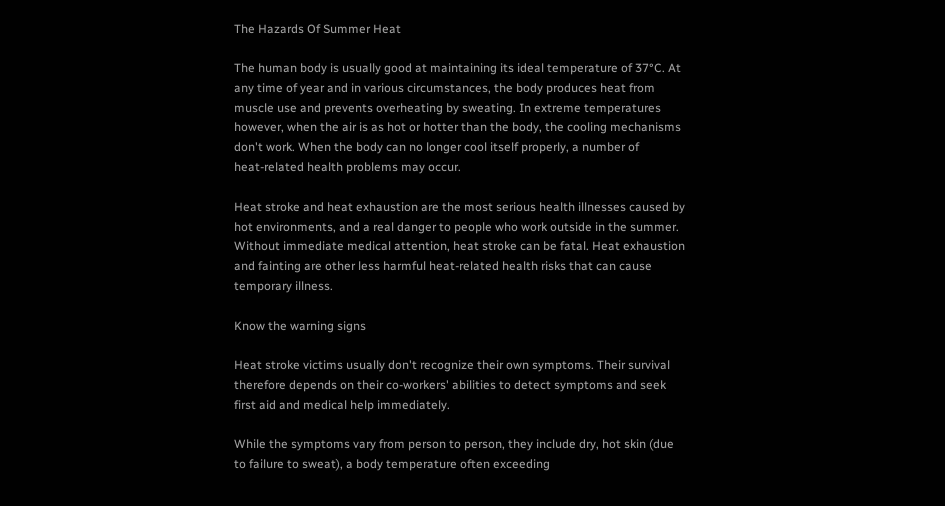The Hazards Of Summer Heat

The human body is usually good at maintaining its ideal temperature of 37°C. At
any time of year and in various circumstances, the body produces heat from
muscle use and prevents overheating by sweating. In extreme temperatures
however, when the air is as hot or hotter than the body, the cooling mechanisms
don't work. When the body can no longer cool itself properly, a number of
heat-related health problems may occur.

Heat stroke and heat exhaustion are the most serious health illnesses caused by
hot environments, and a real danger to people who work outside in the summer.
Without immediate medical attention, heat stroke can be fatal. Heat exhaustion
and fainting are other less harmful heat-related health risks that can cause
temporary illness.

Know the warning signs

Heat stroke victims usually don't recognize their own symptoms. Their survival
therefore depends on their co-workers' abilities to detect symptoms and seek
first aid and medical help immediately.

While the symptoms vary from person to person, they include dry, hot skin (due
to failure to sweat), a body temperature often exceeding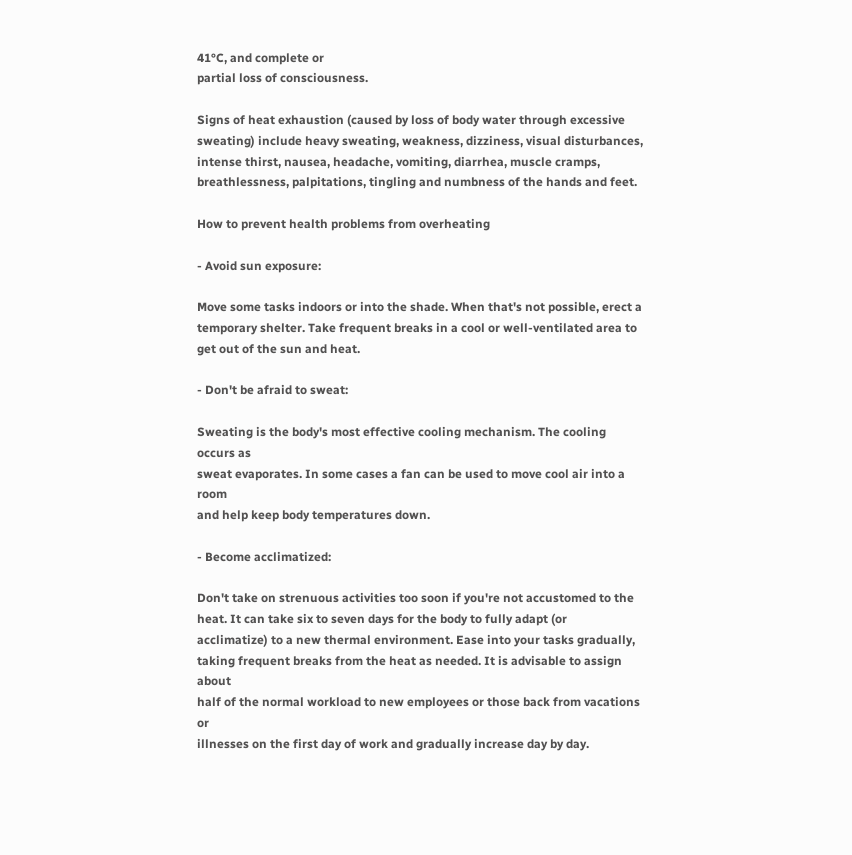41°C, and complete or
partial loss of consciousness.

Signs of heat exhaustion (caused by loss of body water through excessive
sweating) include heavy sweating, weakness, dizziness, visual disturbances,
intense thirst, nausea, headache, vomiting, diarrhea, muscle cramps,
breathlessness, palpitations, tingling and numbness of the hands and feet.

How to prevent health problems from overheating

- Avoid sun exposure:

Move some tasks indoors or into the shade. When that's not possible, erect a
temporary shelter. Take frequent breaks in a cool or well-ventilated area to
get out of the sun and heat.

- Don't be afraid to sweat:

Sweating is the body's most effective cooling mechanism. The cooling occurs as
sweat evaporates. In some cases a fan can be used to move cool air into a room
and help keep body temperatures down.

- Become acclimatized:

Don't take on strenuous activities too soon if you're not accustomed to the
heat. It can take six to seven days for the body to fully adapt (or
acclimatize) to a new thermal environment. Ease into your tasks gradually,
taking frequent breaks from the heat as needed. It is advisable to assign about
half of the normal workload to new employees or those back from vacations or
illnesses on the first day of work and gradually increase day by day.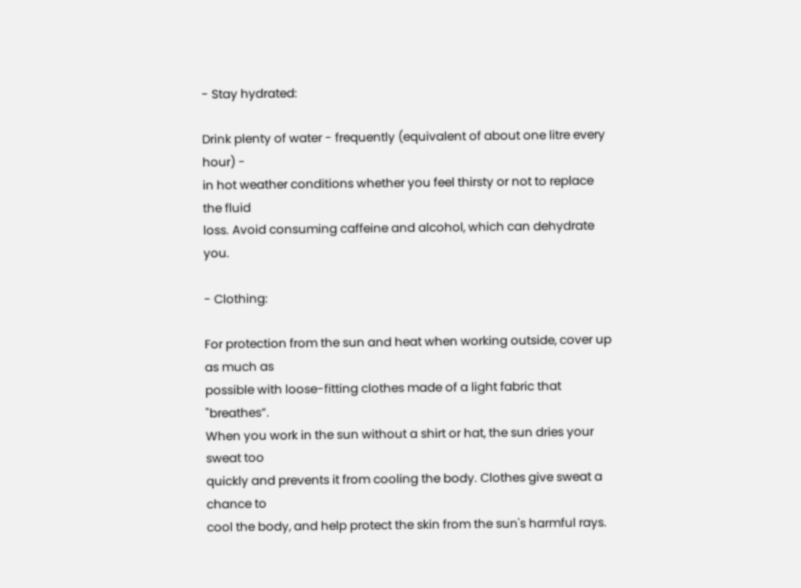- Stay hydrated:

Drink plenty of water - frequently (equivalent of about one litre every hour) -
in hot weather conditions whether you feel thirsty or not to replace the fluid
loss. Avoid consuming caffeine and alcohol, which can dehydrate you.

- Clothing:

For protection from the sun and heat when working outside, cover up as much as
possible with loose-fitting clothes made of a light fabric that "breathes”.
When you work in the sun without a shirt or hat, the sun dries your sweat too
quickly and prevents it from cooling the body. Clothes give sweat a chance to
cool the body, and help protect the skin from the sun's harmful rays.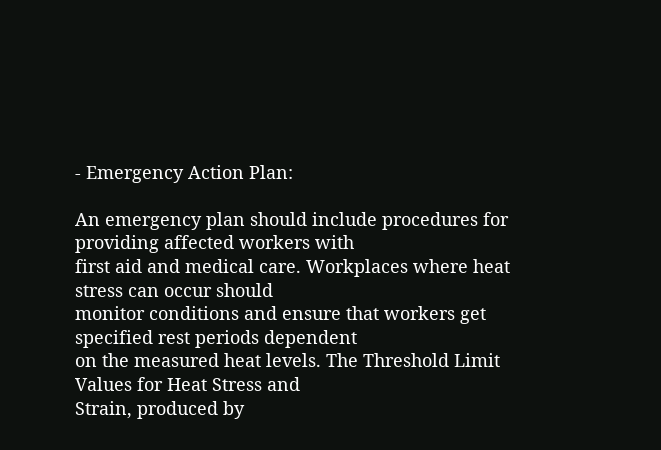- Emergency Action Plan:

An emergency plan should include procedures for providing affected workers with
first aid and medical care. Workplaces where heat stress can occur should
monitor conditions and ensure that workers get specified rest periods dependent
on the measured heat levels. The Threshold Limit Values for Heat Stress and
Strain, produced by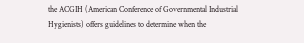the ACGIH (American Conference of Governmental Industrial
Hygienists) offers guidelines to determine when the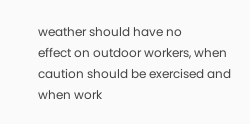weather should have no
effect on outdoor workers, when caution should be exercised and when work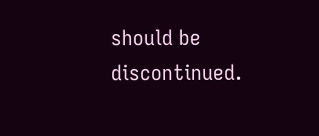should be discontinued.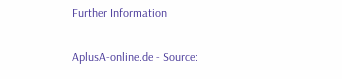Further Information

AplusA-online.de - Source: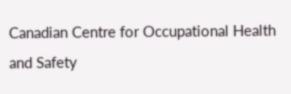Canadian Centre for Occupational Health and Safety